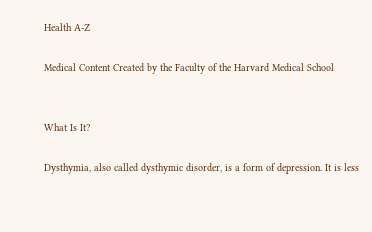Health A-Z

Medical Content Created by the Faculty of the Harvard Medical School


What Is It?

Dysthymia, also called dysthymic disorder, is a form of depression. It is less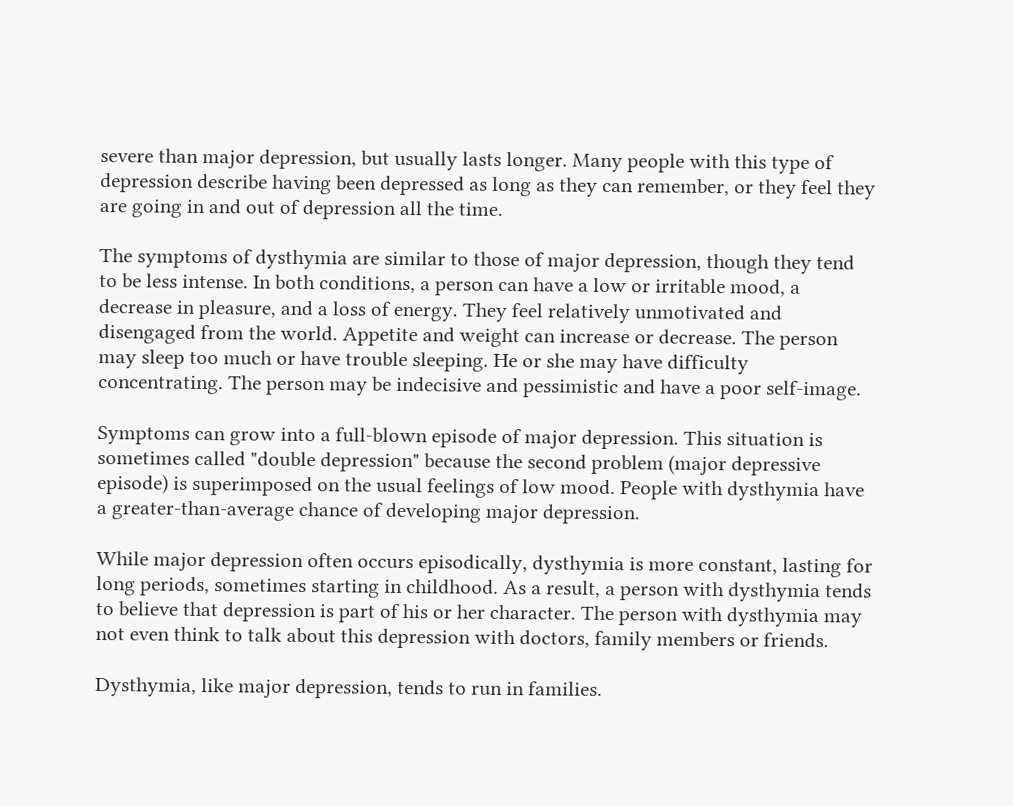severe than major depression, but usually lasts longer. Many people with this type of depression describe having been depressed as long as they can remember, or they feel they are going in and out of depression all the time.

The symptoms of dysthymia are similar to those of major depression, though they tend to be less intense. In both conditions, a person can have a low or irritable mood, a decrease in pleasure, and a loss of energy. They feel relatively unmotivated and disengaged from the world. Appetite and weight can increase or decrease. The person may sleep too much or have trouble sleeping. He or she may have difficulty concentrating. The person may be indecisive and pessimistic and have a poor self-image.

Symptoms can grow into a full-blown episode of major depression. This situation is sometimes called "double depression" because the second problem (major depressive episode) is superimposed on the usual feelings of low mood. People with dysthymia have a greater-than-average chance of developing major depression.

While major depression often occurs episodically, dysthymia is more constant, lasting for long periods, sometimes starting in childhood. As a result, a person with dysthymia tends to believe that depression is part of his or her character. The person with dysthymia may not even think to talk about this depression with doctors, family members or friends.

Dysthymia, like major depression, tends to run in families.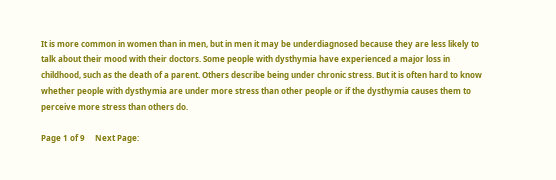It is more common in women than in men, but in men it may be underdiagnosed because they are less likely to talk about their mood with their doctors. Some people with dysthymia have experienced a major loss in childhood, such as the death of a parent. Others describe being under chronic stress. But it is often hard to know whether people with dysthymia are under more stress than other people or if the dysthymia causes them to perceive more stress than others do.

Page 1 of 9     Next Page: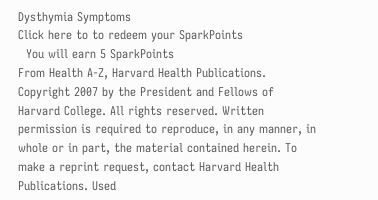Dysthymia Symptoms
Click here to to redeem your SparkPoints
  You will earn 5 SparkPoints
From Health A-Z, Harvard Health Publications. Copyright 2007 by the President and Fellows of Harvard College. All rights reserved. Written permission is required to reproduce, in any manner, in whole or in part, the material contained herein. To make a reprint request, contact Harvard Health Publications. Used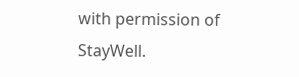with permission of StayWell.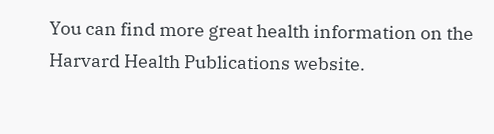You can find more great health information on the Harvard Health Publications website.